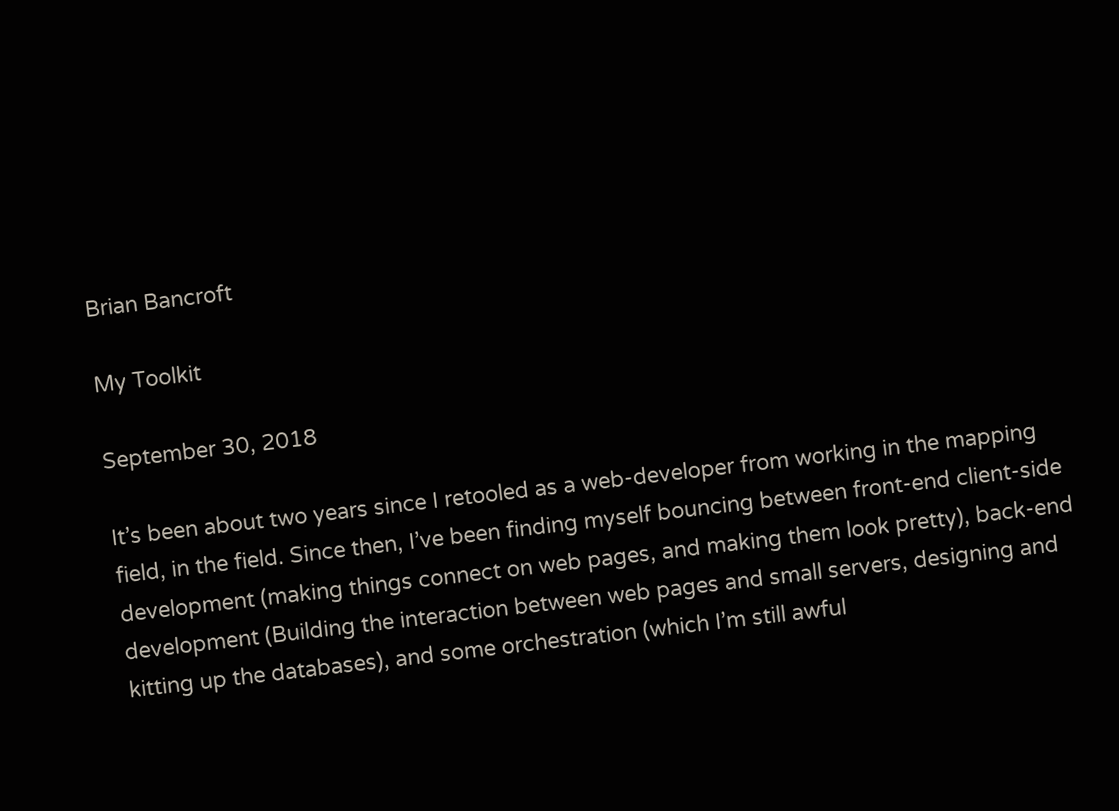Brian Bancroft

My Toolkit

September 30, 2018

It’s been about two years since I retooled as a web-developer from working in the mapping field, in the field. Since then, I’ve been finding myself bouncing between front-end client-side development (making things connect on web pages, and making them look pretty), back-end development (Building the interaction between web pages and small servers, designing and kitting up the databases), and some orchestration (which I’m still awful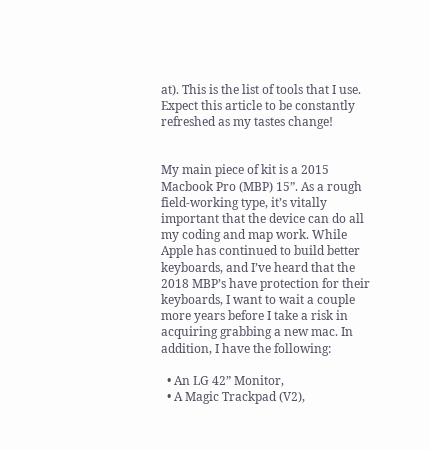at). This is the list of tools that I use. Expect this article to be constantly refreshed as my tastes change!


My main piece of kit is a 2015 Macbook Pro (MBP) 15”. As a rough field-working type, it’s vitally important that the device can do all my coding and map work. While Apple has continued to build better keyboards, and I’ve heard that the 2018 MBP’s have protection for their keyboards, I want to wait a couple more years before I take a risk in acquiring grabbing a new mac. In addition, I have the following:

  • An LG 42” Monitor,
  • A Magic Trackpad (V2),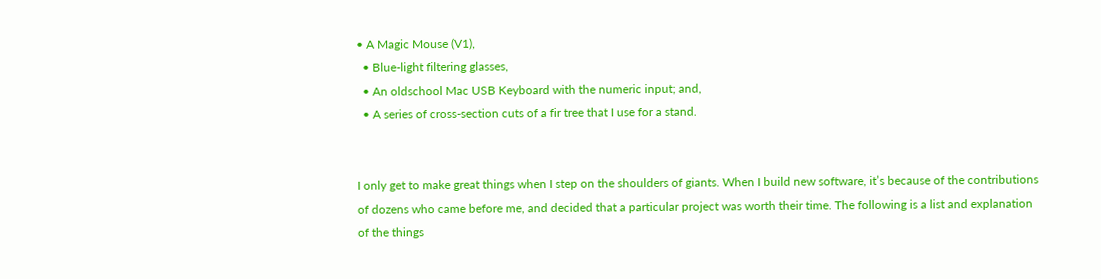• A Magic Mouse (V1),
  • Blue-light filtering glasses,
  • An oldschool Mac USB Keyboard with the numeric input; and,
  • A series of cross-section cuts of a fir tree that I use for a stand.


I only get to make great things when I step on the shoulders of giants. When I build new software, it’s because of the contributions of dozens who came before me, and decided that a particular project was worth their time. The following is a list and explanation of the things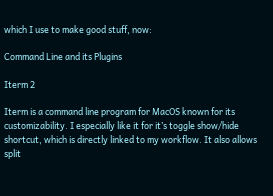which I use to make good stuff, now:

Command Line and its Plugins

Iterm 2

Iterm is a command line program for MacOS known for its customizability. I especially like it for it’s toggle show/hide shortcut, which is directly linked to my workflow. It also allows split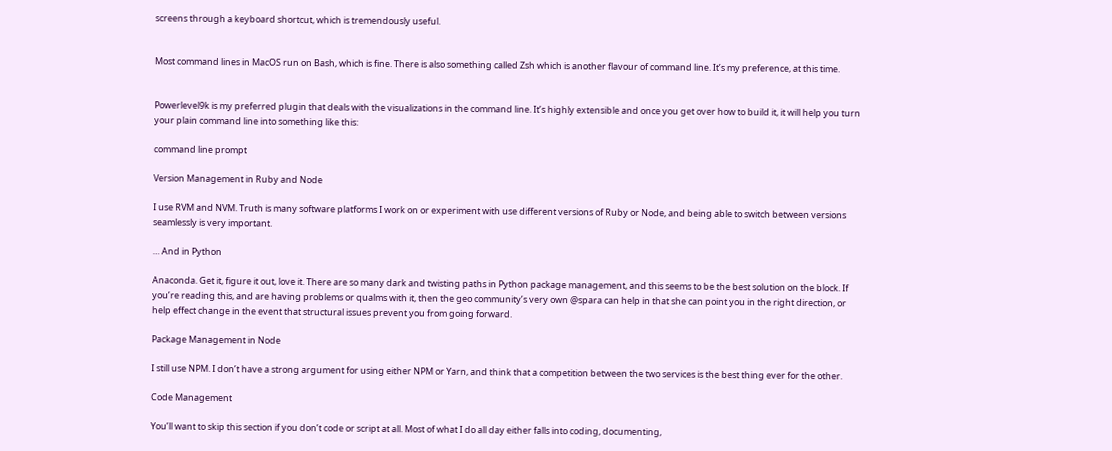screens through a keyboard shortcut, which is tremendously useful.


Most command lines in MacOS run on Bash, which is fine. There is also something called Zsh which is another flavour of command line. It’s my preference, at this time.


Powerlevel9k is my preferred plugin that deals with the visualizations in the command line. It’s highly extensible and once you get over how to build it, it will help you turn your plain command line into something like this:

command line prompt

Version Management in Ruby and Node

I use RVM and NVM. Truth is many software platforms I work on or experiment with use different versions of Ruby or Node, and being able to switch between versions seamlessly is very important.

… And in Python

Anaconda. Get it, figure it out, love it. There are so many dark and twisting paths in Python package management, and this seems to be the best solution on the block. If you’re reading this, and are having problems or qualms with it, then the geo community’s very own @spara can help in that she can point you in the right direction, or help effect change in the event that structural issues prevent you from going forward.

Package Management in Node

I still use NPM. I don’t have a strong argument for using either NPM or Yarn, and think that a competition between the two services is the best thing ever for the other.

Code Management

You’ll want to skip this section if you don’t code or script at all. Most of what I do all day either falls into coding, documenting,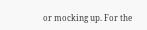or mocking up. For the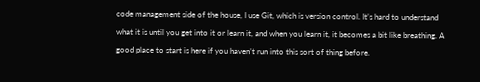code management side of the house, I use Git, which is version control. It’s hard to understand what it is until you get into it or learn it, and when you learn it, it becomes a bit like breathing. A good place to start is here if you haven’t run into this sort of thing before.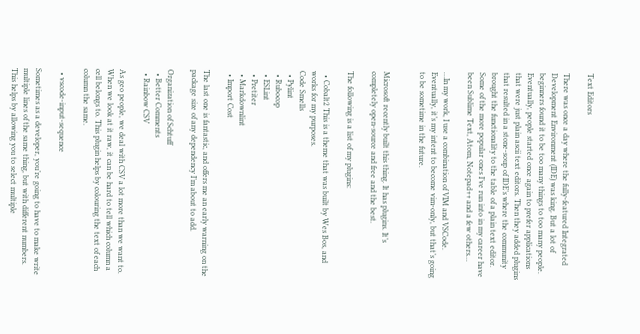Text Editors

There was once a day where the fully-featured Integrated Development Environment (IDE) was king. But a lot of beginners found it to be too many things to too many people. Eventually, people started once again to prefer applications that were just plain ascii text editors. Then they added plugins that resulted in a stone-soup of IDE’s where the community brought the functionality to the table of a plain text editor. Some of the more popular ones I’ve run into in my career have been Sublime Text, Atom, Notepad++ and a few others…

…In my work, I use a combination of VIM and VSCode. Eventually, it’s my intent to become vim-only, but that’s going to be sometime in the future.


Microsoft recently built this thing. It has plugins. It’s completely open-source and free and the best.

The following is a list of my plugins:

  • Cobalt2 This is a theme that was built by Wes Bos, and works for my purposes.
Code Smells
  • Pylint
  • Rubocop
  • ESLint
  • Pretiter
  • Markdownlint
  • Import Cost

The last one is fantastic, and offers me an early warning on the package size of any dependency I’m about to add.

Organization of Schtuff
  • Better Comments
  • Rainbow CSV

As geo people, we deal with CSV a lot more than we want to. When we look at it raw, it can be hard to tell which column a cell belongs to. This plugin helps by colouring the text of each column the same.

  • vscode-input-sequence

Sometimes as a developer, you’re going to have to make write multiple lines of the same thing, but with different numbers. This helps by allowing you to select multiple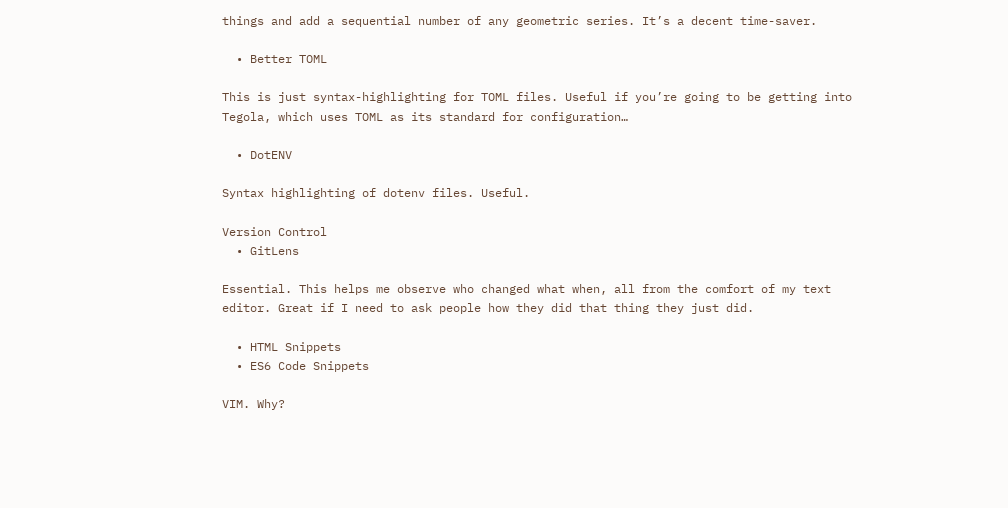things and add a sequential number of any geometric series. It’s a decent time-saver.

  • Better TOML

This is just syntax-highlighting for TOML files. Useful if you’re going to be getting into Tegola, which uses TOML as its standard for configuration…

  • DotENV

Syntax highlighting of dotenv files. Useful.

Version Control
  • GitLens

Essential. This helps me observe who changed what when, all from the comfort of my text editor. Great if I need to ask people how they did that thing they just did.

  • HTML Snippets
  • ES6 Code Snippets

VIM. Why?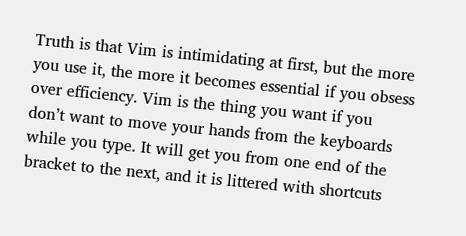Truth is that Vim is intimidating at first, but the more you use it, the more it becomes essential if you obsess over efficiency. Vim is the thing you want if you don’t want to move your hands from the keyboards while you type. It will get you from one end of the bracket to the next, and it is littered with shortcuts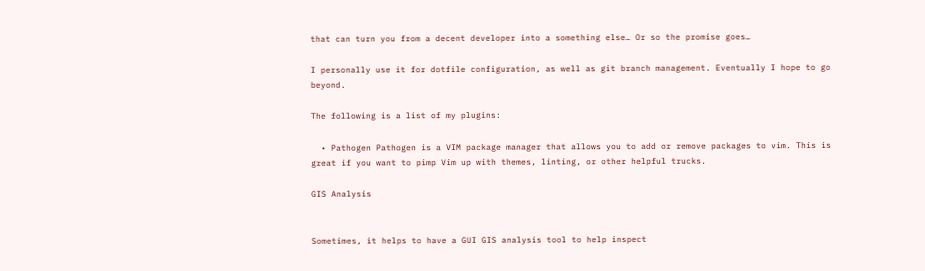that can turn you from a decent developer into a something else… Or so the promise goes…

I personally use it for dotfile configuration, as well as git branch management. Eventually I hope to go beyond.

The following is a list of my plugins:

  • Pathogen Pathogen is a VIM package manager that allows you to add or remove packages to vim. This is great if you want to pimp Vim up with themes, linting, or other helpful trucks.

GIS Analysis


Sometimes, it helps to have a GUI GIS analysis tool to help inspect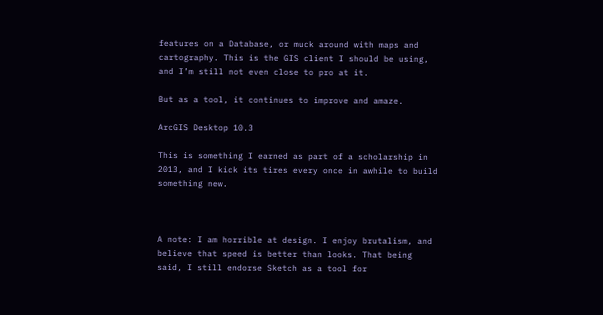features on a Database, or muck around with maps and cartography. This is the GIS client I should be using, and I’m still not even close to pro at it.

But as a tool, it continues to improve and amaze.

ArcGIS Desktop 10.3

This is something I earned as part of a scholarship in 2013, and I kick its tires every once in awhile to build something new.



A note: I am horrible at design. I enjoy brutalism, and believe that speed is better than looks. That being said, I still endorse Sketch as a tool for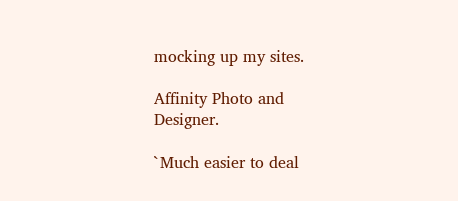mocking up my sites.

Affinity Photo and Designer.

`Much easier to deal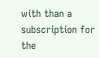with than a subscription for the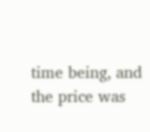time being, and the price was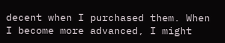decent when I purchased them. When I become more advanced, I might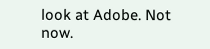look at Adobe. Not now.